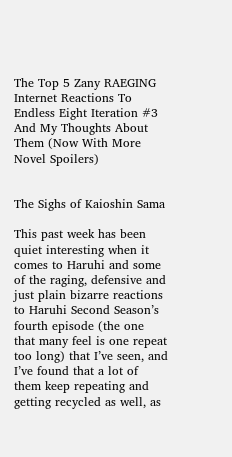The Top 5 Zany RAEGING Internet Reactions To Endless Eight Iteration #3 And My Thoughts About Them (Now With More Novel Spoilers)


The Sighs of Kaioshin Sama

This past week has been quiet interesting when it comes to Haruhi and some of the raging, defensive and just plain bizarre reactions to Haruhi Second Season’s fourth episode (the one that many feel is one repeat too long) that I’ve seen, and I’ve found that a lot of them keep repeating and getting recycled as well, as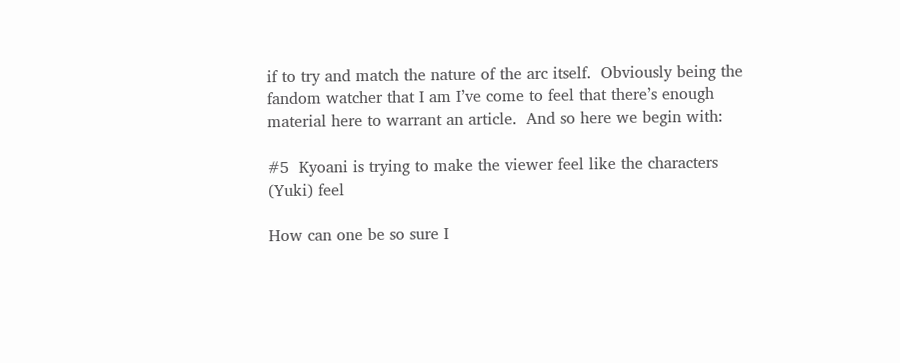if to try and match the nature of the arc itself.  Obviously being the fandom watcher that I am I’ve come to feel that there’s enough material here to warrant an article.  And so here we begin with:

#5  Kyoani is trying to make the viewer feel like the characters (Yuki) feel

How can one be so sure I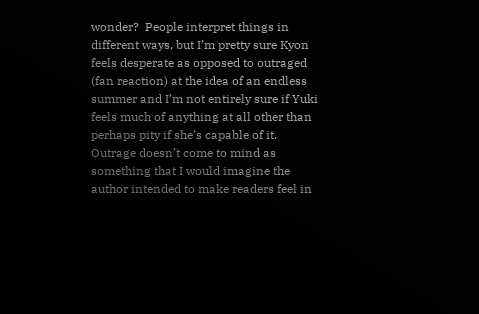wonder?  People interpret things in different ways, but I’m pretty sure Kyon feels desperate as opposed to outraged (fan reaction) at the idea of an endless summer and I’m not entirely sure if Yuki feels much of anything at all other than perhaps pity if she’s capable of it.  Outrage doesn’t come to mind as something that I would imagine the author intended to make readers feel in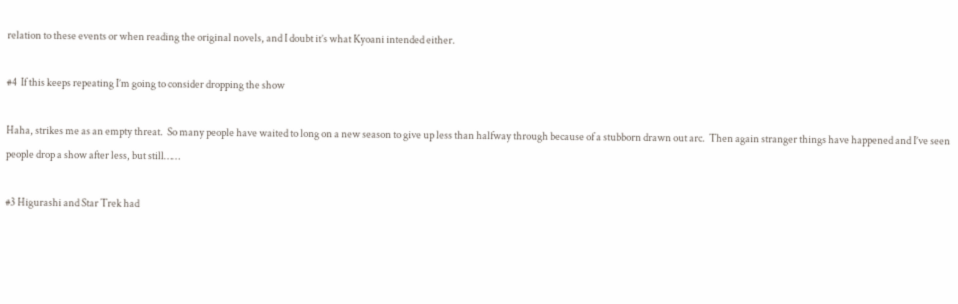relation to these events or when reading the original novels, and I doubt it’s what Kyoani intended either.

#4  If this keeps repeating I’m going to consider dropping the show

Haha, strikes me as an empty threat.  So many people have waited to long on a new season to give up less than halfway through because of a stubborn drawn out arc.  Then again stranger things have happened and I’ve seen people drop a show after less, but still……

#3 Higurashi and Star Trek had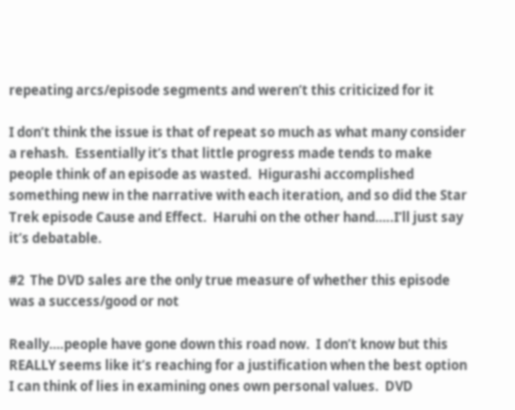repeating arcs/episode segments and weren’t this criticized for it

I don’t think the issue is that of repeat so much as what many consider a rehash.  Essentially it’s that little progress made tends to make people think of an episode as wasted.  Higurashi accomplished something new in the narrative with each iteration, and so did the Star Trek episode Cause and Effect.  Haruhi on the other hand…..I’ll just say it’s debatable.

#2  The DVD sales are the only true measure of whether this episode was a success/good or not

Really….people have gone down this road now.  I don’t know but this REALLY seems like it’s reaching for a justification when the best option I can think of lies in examining ones own personal values.  DVD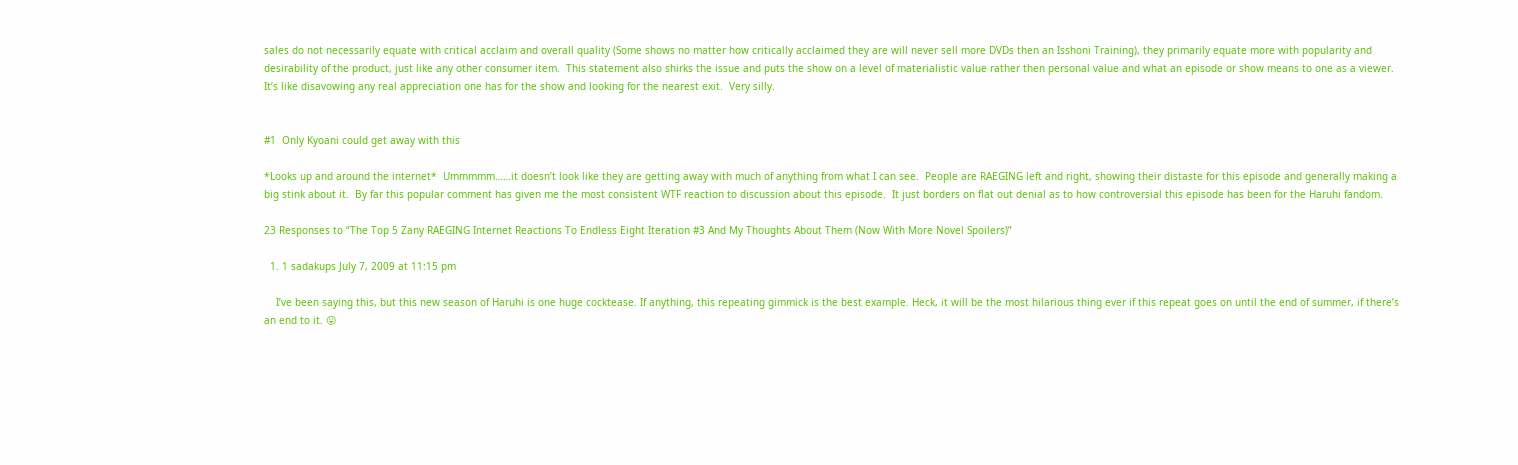sales do not necessarily equate with critical acclaim and overall quality (Some shows no matter how critically acclaimed they are will never sell more DVDs then an Isshoni Training), they primarily equate more with popularity and desirability of the product, just like any other consumer item.  This statement also shirks the issue and puts the show on a level of materialistic value rather then personal value and what an episode or show means to one as a viewer.  It’s like disavowing any real appreciation one has for the show and looking for the nearest exit.  Very silly.


#1  Only Kyoani could get away with this

*Looks up and around the internet*  Ummmmm……it doesn’t look like they are getting away with much of anything from what I can see.  People are RAEGING left and right, showing their distaste for this episode and generally making a big stink about it.  By far this popular comment has given me the most consistent WTF reaction to discussion about this episode.  It just borders on flat out denial as to how controversial this episode has been for the Haruhi fandom.

23 Responses to “The Top 5 Zany RAEGING Internet Reactions To Endless Eight Iteration #3 And My Thoughts About Them (Now With More Novel Spoilers)”

  1. 1 sadakups July 7, 2009 at 11:15 pm

    I’ve been saying this, but this new season of Haruhi is one huge cocktease. If anything, this repeating gimmick is the best example. Heck, it will be the most hilarious thing ever if this repeat goes on until the end of summer, if there’s an end to it. 😛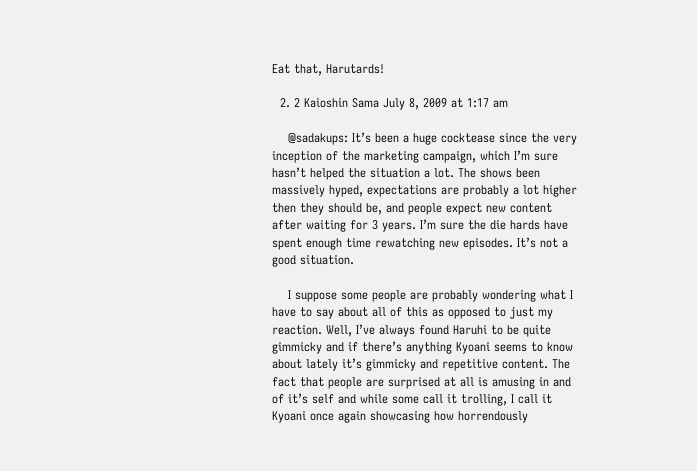Eat that, Harutards!

  2. 2 Kaioshin Sama July 8, 2009 at 1:17 am

    @sadakups: It’s been a huge cocktease since the very inception of the marketing campaign, which I’m sure hasn’t helped the situation a lot. The shows been massively hyped, expectations are probably a lot higher then they should be, and people expect new content after waiting for 3 years. I’m sure the die hards have spent enough time rewatching new episodes. It’s not a good situation.

    I suppose some people are probably wondering what I have to say about all of this as opposed to just my reaction. Well, I’ve always found Haruhi to be quite gimmicky and if there’s anything Kyoani seems to know about lately it’s gimmicky and repetitive content. The fact that people are surprised at all is amusing in and of it’s self and while some call it trolling, I call it Kyoani once again showcasing how horrendously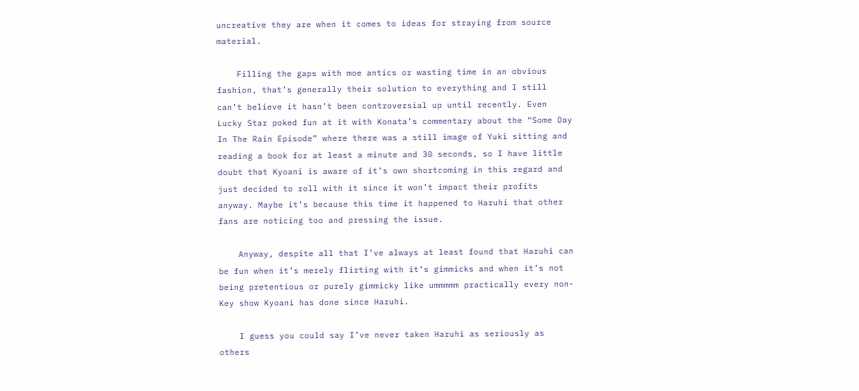uncreative they are when it comes to ideas for straying from source material.

    Filling the gaps with moe antics or wasting time in an obvious fashion, that’s generally their solution to everything and I still can’t believe it hasn’t been controversial up until recently. Even Lucky Star poked fun at it with Konata’s commentary about the “Some Day In The Rain Episode” where there was a still image of Yuki sitting and reading a book for at least a minute and 30 seconds, so I have little doubt that Kyoani is aware of it’s own shortcoming in this regard and just decided to roll with it since it won’t impact their profits anyway. Maybe it’s because this time it happened to Haruhi that other fans are noticing too and pressing the issue.

    Anyway, despite all that I’ve always at least found that Haruhi can be fun when it’s merely flirting with it’s gimmicks and when it’s not being pretentious or purely gimmicky like ummmmm practically every non-Key show Kyoani has done since Haruhi.

    I guess you could say I’ve never taken Haruhi as seriously as others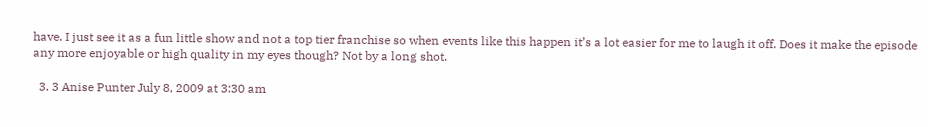have. I just see it as a fun little show and not a top tier franchise so when events like this happen it’s a lot easier for me to laugh it off. Does it make the episode any more enjoyable or high quality in my eyes though? Not by a long shot.

  3. 3 Anise Punter July 8, 2009 at 3:30 am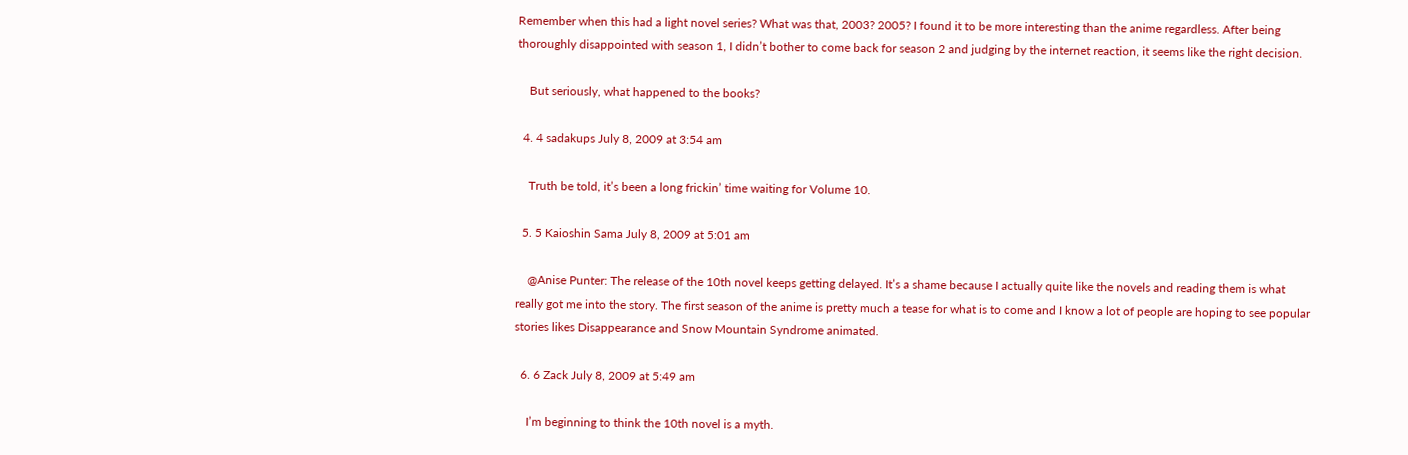Remember when this had a light novel series? What was that, 2003? 2005? I found it to be more interesting than the anime regardless. After being thoroughly disappointed with season 1, I didn’t bother to come back for season 2 and judging by the internet reaction, it seems like the right decision.

    But seriously, what happened to the books?

  4. 4 sadakups July 8, 2009 at 3:54 am

    Truth be told, it’s been a long frickin’ time waiting for Volume 10.

  5. 5 Kaioshin Sama July 8, 2009 at 5:01 am

    @Anise Punter: The release of the 10th novel keeps getting delayed. It’s a shame because I actually quite like the novels and reading them is what really got me into the story. The first season of the anime is pretty much a tease for what is to come and I know a lot of people are hoping to see popular stories likes Disappearance and Snow Mountain Syndrome animated.

  6. 6 Zack July 8, 2009 at 5:49 am

    I’m beginning to think the 10th novel is a myth.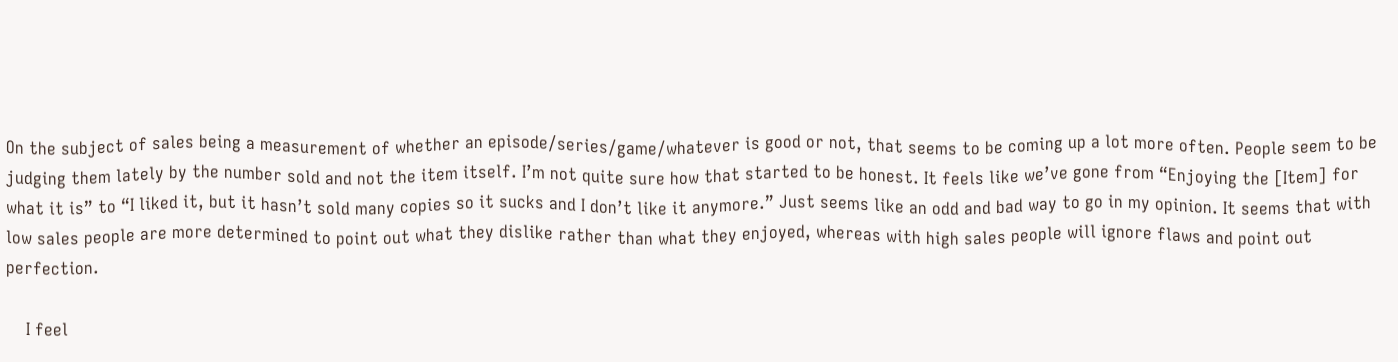On the subject of sales being a measurement of whether an episode/series/game/whatever is good or not, that seems to be coming up a lot more often. People seem to be judging them lately by the number sold and not the item itself. I’m not quite sure how that started to be honest. It feels like we’ve gone from “Enjoying the [Item] for what it is” to “I liked it, but it hasn’t sold many copies so it sucks and I don’t like it anymore.” Just seems like an odd and bad way to go in my opinion. It seems that with low sales people are more determined to point out what they dislike rather than what they enjoyed, whereas with high sales people will ignore flaws and point out perfection.

    I feel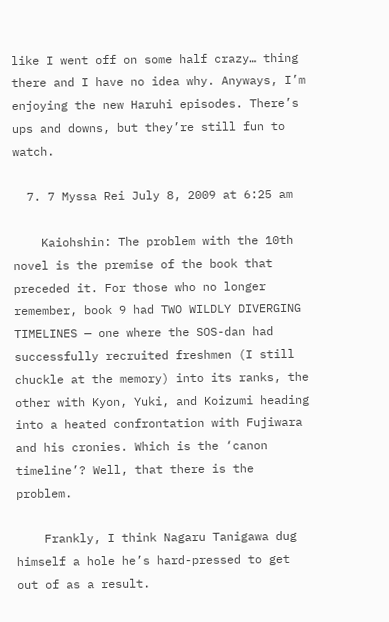like I went off on some half crazy… thing there and I have no idea why. Anyways, I’m enjoying the new Haruhi episodes. There’s ups and downs, but they’re still fun to watch.

  7. 7 Myssa Rei July 8, 2009 at 6:25 am

    Kaiohshin: The problem with the 10th novel is the premise of the book that preceded it. For those who no longer remember, book 9 had TWO WILDLY DIVERGING TIMELINES — one where the SOS-dan had successfully recruited freshmen (I still chuckle at the memory) into its ranks, the other with Kyon, Yuki, and Koizumi heading into a heated confrontation with Fujiwara and his cronies. Which is the ‘canon timeline’? Well, that there is the problem.

    Frankly, I think Nagaru Tanigawa dug himself a hole he’s hard-pressed to get out of as a result.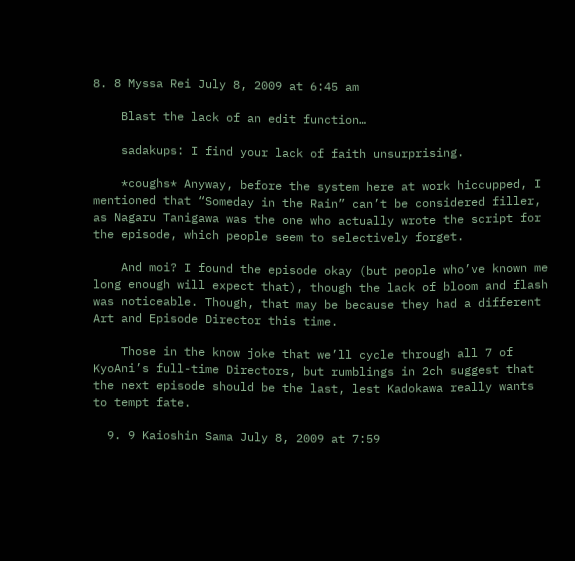8. 8 Myssa Rei July 8, 2009 at 6:45 am

    Blast the lack of an edit function…

    sadakups: I find your lack of faith unsurprising.

    *coughs* Anyway, before the system here at work hiccupped, I mentioned that “Someday in the Rain” can’t be considered filler, as Nagaru Tanigawa was the one who actually wrote the script for the episode, which people seem to selectively forget.

    And moi? I found the episode okay (but people who’ve known me long enough will expect that), though the lack of bloom and flash was noticeable. Though, that may be because they had a different Art and Episode Director this time.

    Those in the know joke that we’ll cycle through all 7 of KyoAni’s full-time Directors, but rumblings in 2ch suggest that the next episode should be the last, lest Kadokawa really wants to tempt fate.

  9. 9 Kaioshin Sama July 8, 2009 at 7:59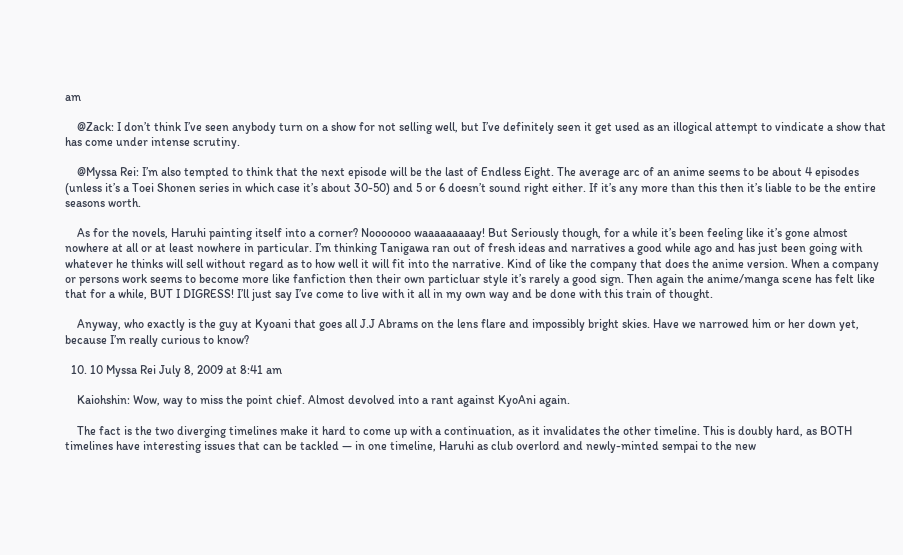am

    @Zack: I don’t think I’ve seen anybody turn on a show for not selling well, but I’ve definitely seen it get used as an illogical attempt to vindicate a show that has come under intense scrutiny.

    @Myssa Rei: I’m also tempted to think that the next episode will be the last of Endless Eight. The average arc of an anime seems to be about 4 episodes (unless it’s a Toei Shonen series in which case it’s about 30-50) and 5 or 6 doesn’t sound right either. If it’s any more than this then it’s liable to be the entire seasons worth.

    As for the novels, Haruhi painting itself into a corner? Nooooooo waaaaaaaaay! But Seriously though, for a while it’s been feeling like it’s gone almost nowhere at all or at least nowhere in particular. I’m thinking Tanigawa ran out of fresh ideas and narratives a good while ago and has just been going with whatever he thinks will sell without regard as to how well it will fit into the narrative. Kind of like the company that does the anime version. When a company or persons work seems to become more like fanfiction then their own particluar style it’s rarely a good sign. Then again the anime/manga scene has felt like that for a while, BUT I DIGRESS! I’ll just say I’ve come to live with it all in my own way and be done with this train of thought.

    Anyway, who exactly is the guy at Kyoani that goes all J.J Abrams on the lens flare and impossibly bright skies. Have we narrowed him or her down yet, because I’m really curious to know?

  10. 10 Myssa Rei July 8, 2009 at 8:41 am

    Kaiohshin: Wow, way to miss the point chief. Almost devolved into a rant against KyoAni again.

    The fact is the two diverging timelines make it hard to come up with a continuation, as it invalidates the other timeline. This is doubly hard, as BOTH timelines have interesting issues that can be tackled — in one timeline, Haruhi as club overlord and newly-minted sempai to the new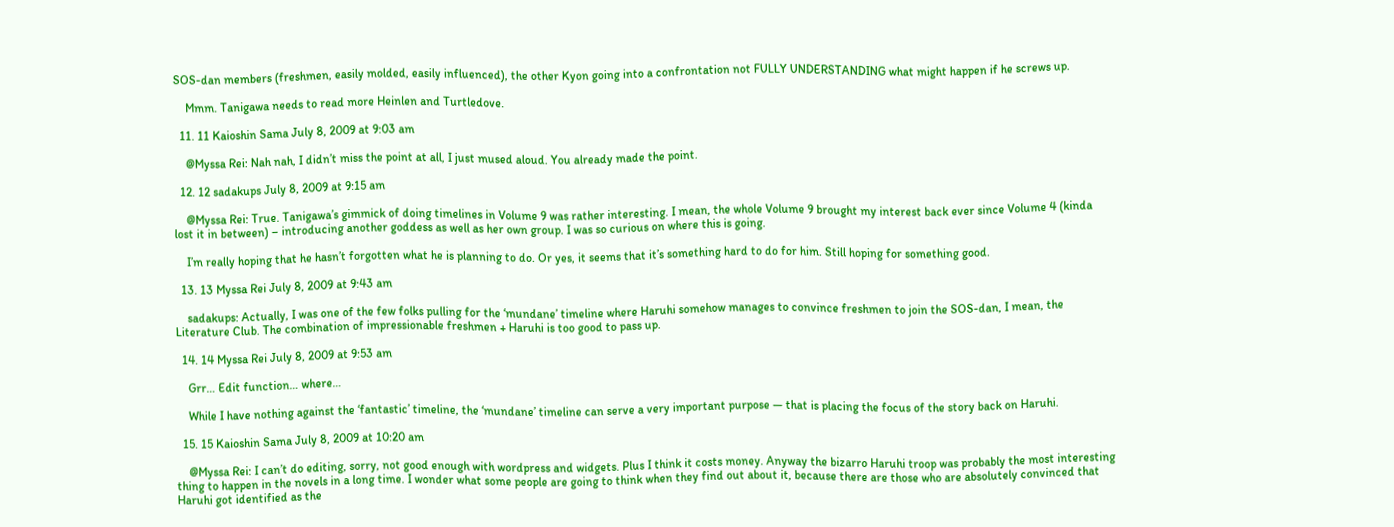SOS-dan members (freshmen, easily molded, easily influenced), the other Kyon going into a confrontation not FULLY UNDERSTANDING what might happen if he screws up.

    Mmm. Tanigawa needs to read more Heinlen and Turtledove.

  11. 11 Kaioshin Sama July 8, 2009 at 9:03 am

    @Myssa Rei: Nah nah, I didn’t miss the point at all, I just mused aloud. You already made the point.

  12. 12 sadakups July 8, 2009 at 9:15 am

    @Myssa Rei: True. Tanigawa’s gimmick of doing timelines in Volume 9 was rather interesting. I mean, the whole Volume 9 brought my interest back ever since Volume 4 (kinda lost it in between) – introducing another goddess as well as her own group. I was so curious on where this is going.

    I’m really hoping that he hasn’t forgotten what he is planning to do. Or yes, it seems that it’s something hard to do for him. Still hoping for something good.

  13. 13 Myssa Rei July 8, 2009 at 9:43 am

    sadakups: Actually, I was one of the few folks pulling for the ‘mundane’ timeline where Haruhi somehow manages to convince freshmen to join the SOS-dan, I mean, the Literature Club. The combination of impressionable freshmen + Haruhi is too good to pass up.

  14. 14 Myssa Rei July 8, 2009 at 9:53 am

    Grr… Edit function… where…

    While I have nothing against the ‘fantastic’ timeline, the ‘mundane’ timeline can serve a very important purpose — that is placing the focus of the story back on Haruhi.

  15. 15 Kaioshin Sama July 8, 2009 at 10:20 am

    @Myssa Rei: I can’t do editing, sorry, not good enough with wordpress and widgets. Plus I think it costs money. Anyway the bizarro Haruhi troop was probably the most interesting thing to happen in the novels in a long time. I wonder what some people are going to think when they find out about it, because there are those who are absolutely convinced that Haruhi got identified as the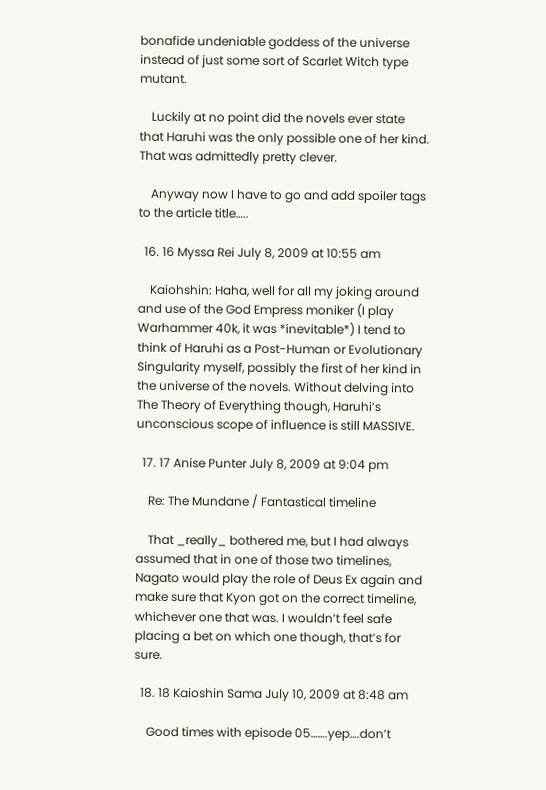bonafide undeniable goddess of the universe instead of just some sort of Scarlet Witch type mutant.

    Luckily at no point did the novels ever state that Haruhi was the only possible one of her kind. That was admittedly pretty clever.

    Anyway now I have to go and add spoiler tags to the article title…..

  16. 16 Myssa Rei July 8, 2009 at 10:55 am

    Kaiohshin: Haha, well for all my joking around and use of the God Empress moniker (I play Warhammer 40k, it was *inevitable*) I tend to think of Haruhi as a Post-Human or Evolutionary Singularity myself, possibly the first of her kind in the universe of the novels. Without delving into The Theory of Everything though, Haruhi’s unconscious scope of influence is still MASSIVE.

  17. 17 Anise Punter July 8, 2009 at 9:04 pm

    Re: The Mundane / Fantastical timeline

    That _really_ bothered me, but I had always assumed that in one of those two timelines, Nagato would play the role of Deus Ex again and make sure that Kyon got on the correct timeline, whichever one that was. I wouldn’t feel safe placing a bet on which one though, that’s for sure.

  18. 18 Kaioshin Sama July 10, 2009 at 8:48 am

    Good times with episode 05…….yep….don’t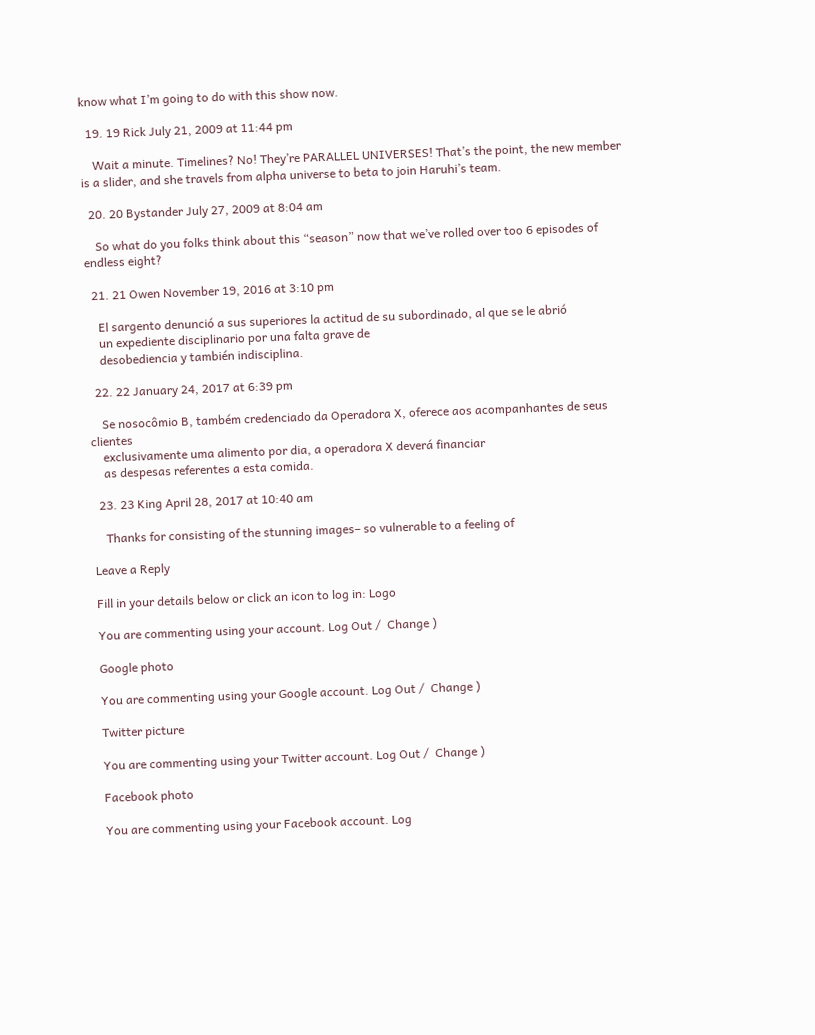know what I’m going to do with this show now.

  19. 19 Rick July 21, 2009 at 11:44 pm

    Wait a minute. Timelines? No! They’re PARALLEL UNIVERSES! That’s the point, the new member is a slider, and she travels from alpha universe to beta to join Haruhi’s team.

  20. 20 Bystander July 27, 2009 at 8:04 am

    So what do you folks think about this “season” now that we’ve rolled over too 6 episodes of endless eight?

  21. 21 Owen November 19, 2016 at 3:10 pm

    El sargento denunció a sus superiores la actitud de su subordinado, al que se le abrió
    un expediente disciplinario por una falta grave de
    desobediencia y también indisciplina.

  22. 22 January 24, 2017 at 6:39 pm

    Se nosocômio B, também credenciado da Operadora X, oferece aos acompanhantes de seus clientes
    exclusivamente uma alimento por dia, a operadora X deverá financiar
    as despesas referentes a esta comida.

  23. 23 King April 28, 2017 at 10:40 am

    Thanks for consisting of the stunning images– so vulnerable to a feeling of

Leave a Reply

Fill in your details below or click an icon to log in: Logo

You are commenting using your account. Log Out /  Change )

Google photo

You are commenting using your Google account. Log Out /  Change )

Twitter picture

You are commenting using your Twitter account. Log Out /  Change )

Facebook photo

You are commenting using your Facebook account. Log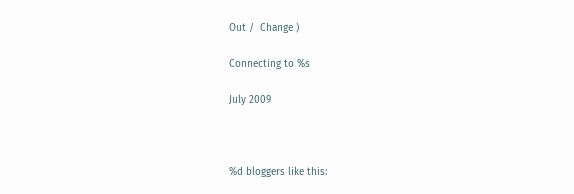Out /  Change )

Connecting to %s

July 2009



%d bloggers like this: